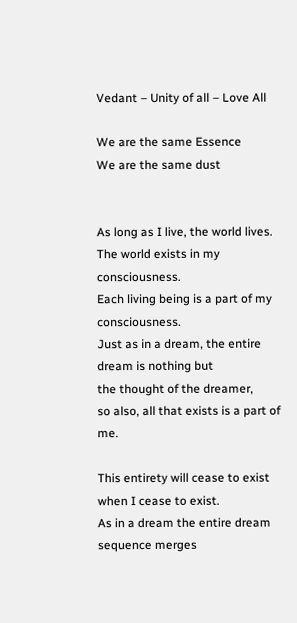Vedant – Unity of all – Love All

We are the same Essence
We are the same dust


As long as I live, the world lives.
The world exists in my consciousness.
Each living being is a part of my consciousness.
Just as in a dream, the entire dream is nothing but
the thought of the dreamer,
so also, all that exists is a part of me.

This entirety will cease to exist when I cease to exist.
As in a dream the entire dream sequence merges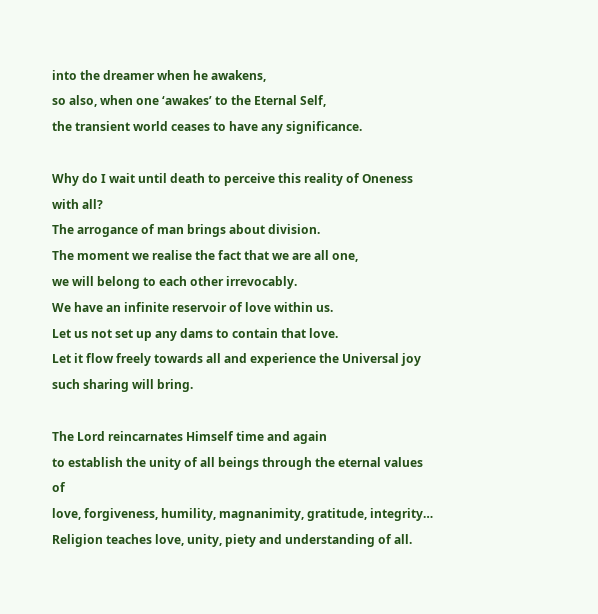into the dreamer when he awakens,
so also, when one ‘awakes’ to the Eternal Self,
the transient world ceases to have any significance.

Why do I wait until death to perceive this reality of Oneness with all?
The arrogance of man brings about division.
The moment we realise the fact that we are all one,
we will belong to each other irrevocably.
We have an infinite reservoir of love within us.
Let us not set up any dams to contain that love.
Let it flow freely towards all and experience the Universal joy such sharing will bring.

The Lord reincarnates Himself time and again
to establish the unity of all beings through the eternal values of
love, forgiveness, humility, magnanimity, gratitude, integrity…
Religion teaches love, unity, piety and understanding of all.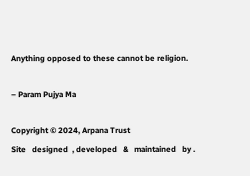Anything opposed to these cannot be religion.

– Param Pujya Ma

Copyright © 2024, Arpana Trust
Site   designed  , developed   &   maintained   by .